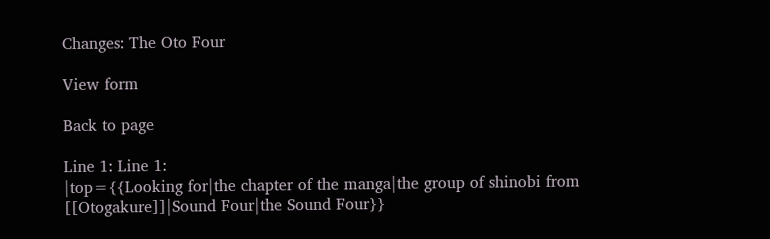Changes: The Oto Four

View form

Back to page

Line 1: Line 1:
|top={{Looking for|the chapter of the manga|the group of shinobi from [[Otogakure]]|Sound Four|the Sound Four}}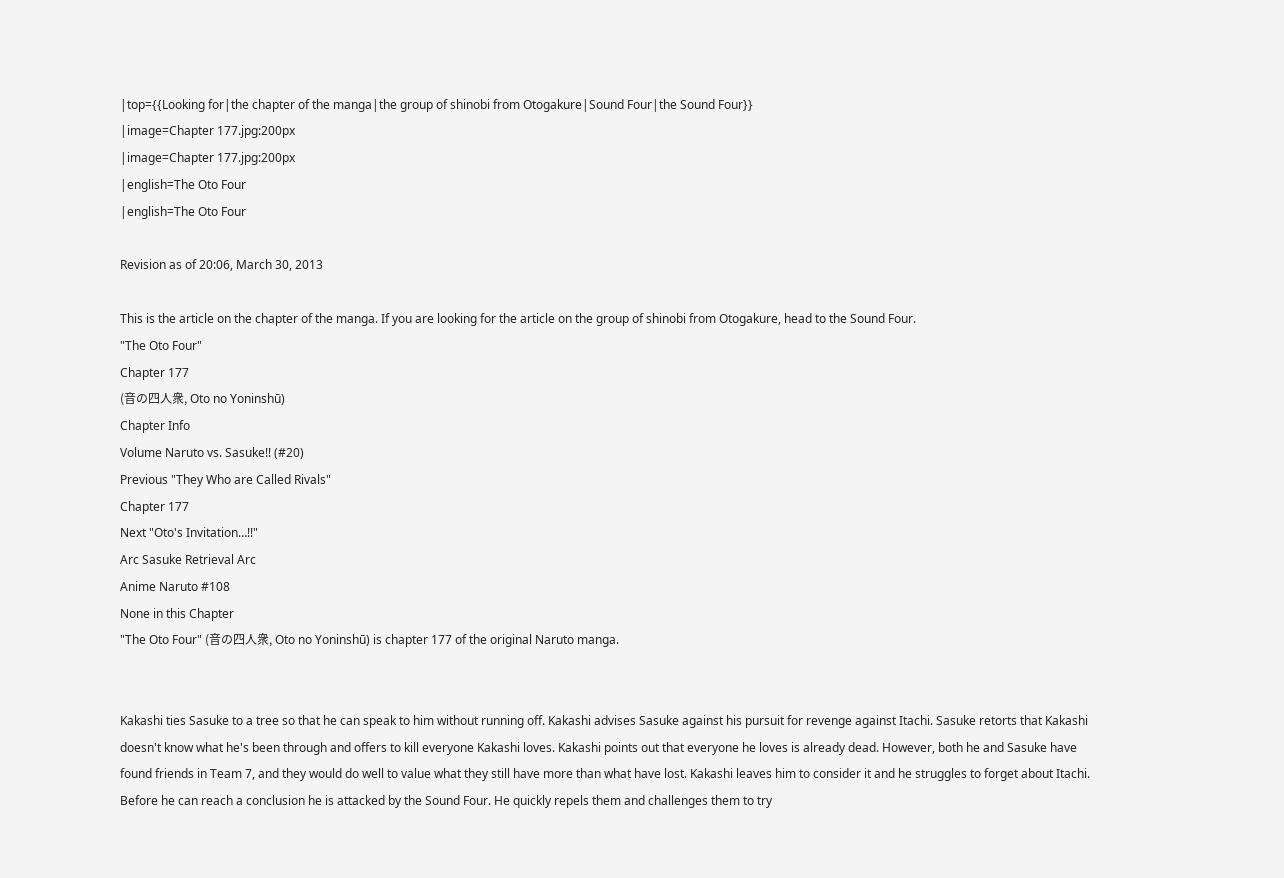|top={{Looking for|the chapter of the manga|the group of shinobi from Otogakure|Sound Four|the Sound Four}}
|image=Chapter 177.jpg:200px
|image=Chapter 177.jpg:200px
|english=The Oto Four
|english=The Oto Four

Revision as of 20:06, March 30, 2013

This is the article on the chapter of the manga. If you are looking for the article on the group of shinobi from Otogakure, head to the Sound Four.
"The Oto Four"
Chapter 177
(音の四人衆, Oto no Yoninshū)
Chapter Info
Volume Naruto vs. Sasuke!! (#20)
Previous "They Who are Called Rivals"
Chapter 177
Next "Oto's Invitation…!!"
Arc Sasuke Retrieval Arc
Anime Naruto #108
None in this Chapter
"The Oto Four" (音の四人衆, Oto no Yoninshū) is chapter 177 of the original Naruto manga.


Kakashi ties Sasuke to a tree so that he can speak to him without running off. Kakashi advises Sasuke against his pursuit for revenge against Itachi. Sasuke retorts that Kakashi doesn't know what he's been through and offers to kill everyone Kakashi loves. Kakashi points out that everyone he loves is already dead. However, both he and Sasuke have found friends in Team 7, and they would do well to value what they still have more than what have lost. Kakashi leaves him to consider it and he struggles to forget about Itachi. Before he can reach a conclusion he is attacked by the Sound Four. He quickly repels them and challenges them to try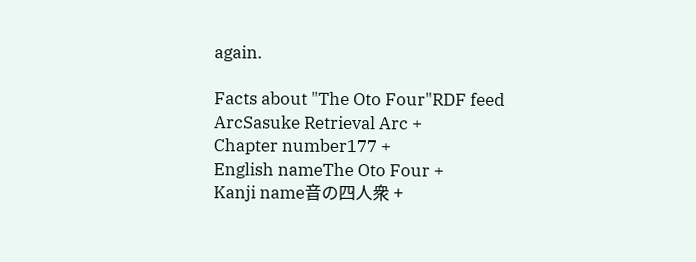again.

Facts about "The Oto Four"RDF feed
ArcSasuke Retrieval Arc +
Chapter number177 +
English nameThe Oto Four +
Kanji name音の四人衆 +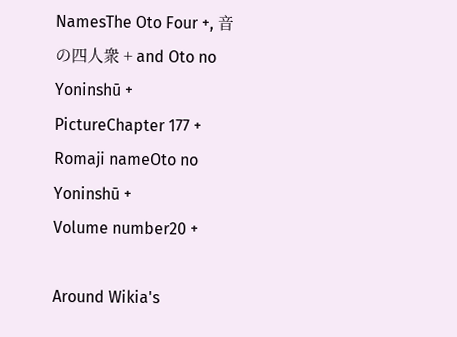NamesThe Oto Four +, 音の四人衆 + and Oto no Yoninshū +
PictureChapter 177 +
Romaji nameOto no Yoninshū +
Volume number20 +

Around Wikia's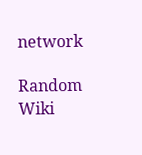network

Random Wiki